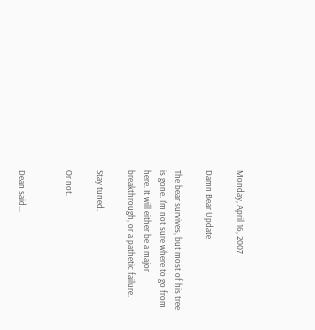Monday, April 16, 2007

Damn Bear Update

The bear survives, but most of his tree is gone. I'm not sure where to go from here. It will either be a major breakthrough, or a pathetic failure.

Stay tuned.

Or not.


Dean said...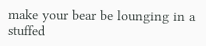make your bear be lounging in a stuffed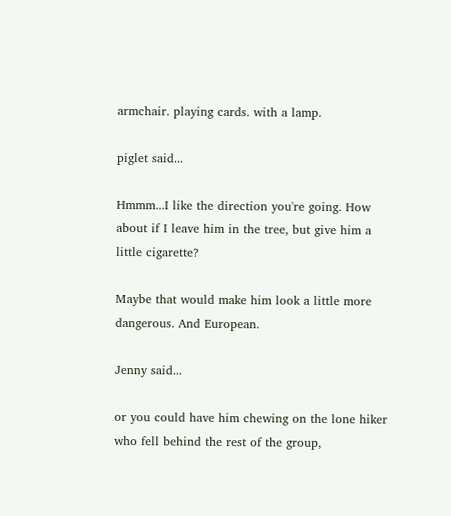armchair. playing cards. with a lamp.

piglet said...

Hmmm...I like the direction you're going. How about if I leave him in the tree, but give him a little cigarette?

Maybe that would make him look a little more dangerous. And European.

Jenny said...

or you could have him chewing on the lone hiker who fell behind the rest of the group,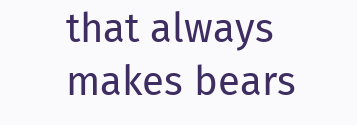that always makes bears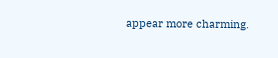appear more charming.